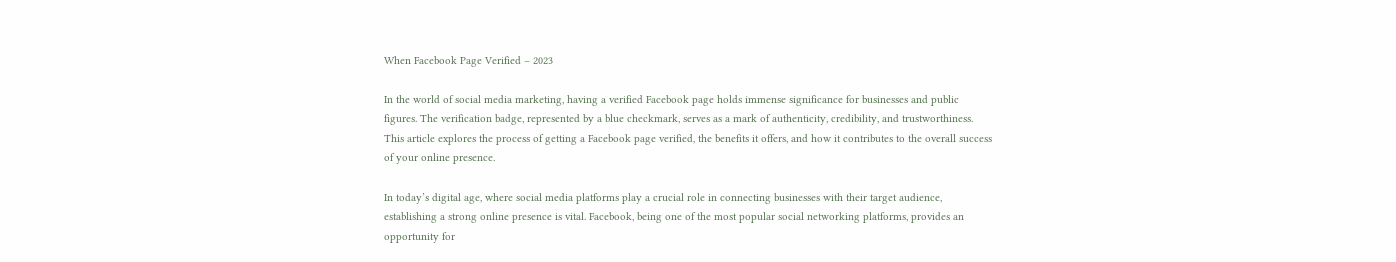When Facebook Page Verified – 2023

In the world of social media marketing, having a verified Facebook page holds immense significance for businesses and public figures. The verification badge, represented by a blue checkmark, serves as a mark of authenticity, credibility, and trustworthiness. This article explores the process of getting a Facebook page verified, the benefits it offers, and how it contributes to the overall success of your online presence.

In today’s digital age, where social media platforms play a crucial role in connecting businesses with their target audience, establishing a strong online presence is vital. Facebook, being one of the most popular social networking platforms, provides an opportunity for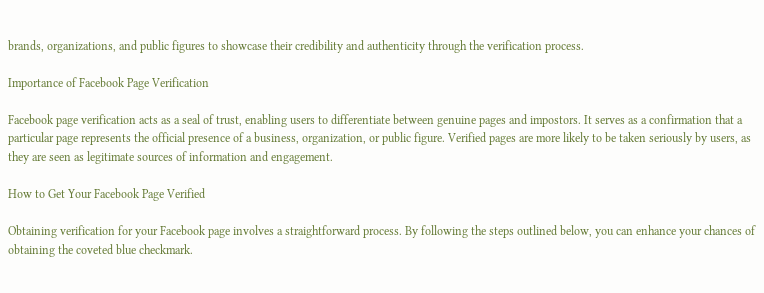brands, organizations, and public figures to showcase their credibility and authenticity through the verification process.

Importance of Facebook Page Verification

Facebook page verification acts as a seal of trust, enabling users to differentiate between genuine pages and impostors. It serves as a confirmation that a particular page represents the official presence of a business, organization, or public figure. Verified pages are more likely to be taken seriously by users, as they are seen as legitimate sources of information and engagement.

How to Get Your Facebook Page Verified

Obtaining verification for your Facebook page involves a straightforward process. By following the steps outlined below, you can enhance your chances of obtaining the coveted blue checkmark.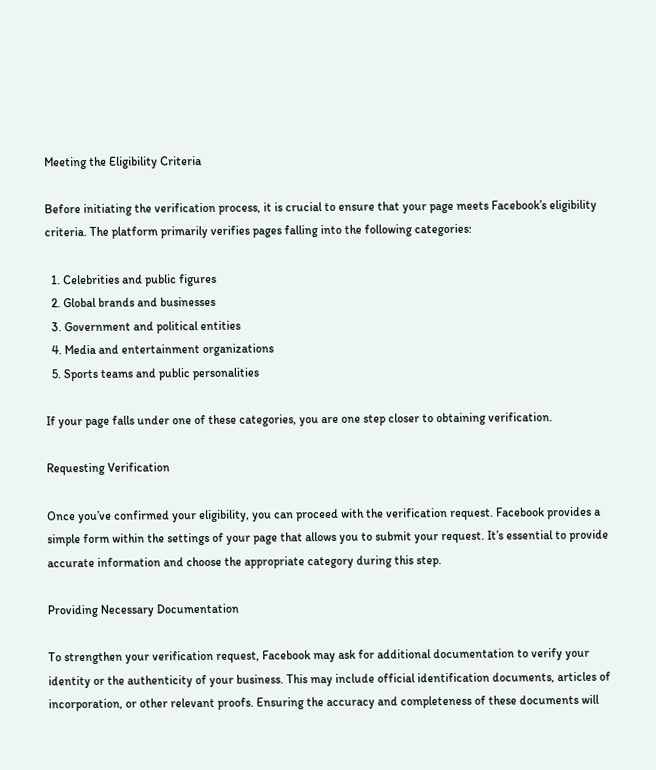Meeting the Eligibility Criteria

Before initiating the verification process, it is crucial to ensure that your page meets Facebook’s eligibility criteria. The platform primarily verifies pages falling into the following categories:

  1. Celebrities and public figures
  2. Global brands and businesses
  3. Government and political entities
  4. Media and entertainment organizations
  5. Sports teams and public personalities

If your page falls under one of these categories, you are one step closer to obtaining verification.

Requesting Verification

Once you’ve confirmed your eligibility, you can proceed with the verification request. Facebook provides a simple form within the settings of your page that allows you to submit your request. It’s essential to provide accurate information and choose the appropriate category during this step.

Providing Necessary Documentation

To strengthen your verification request, Facebook may ask for additional documentation to verify your identity or the authenticity of your business. This may include official identification documents, articles of incorporation, or other relevant proofs. Ensuring the accuracy and completeness of these documents will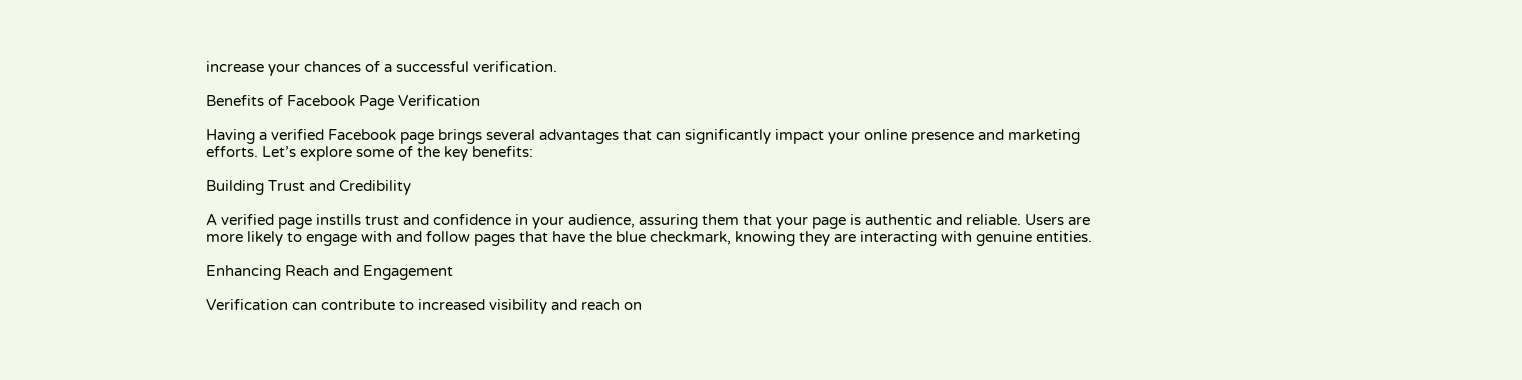increase your chances of a successful verification.

Benefits of Facebook Page Verification

Having a verified Facebook page brings several advantages that can significantly impact your online presence and marketing efforts. Let’s explore some of the key benefits:

Building Trust and Credibility

A verified page instills trust and confidence in your audience, assuring them that your page is authentic and reliable. Users are more likely to engage with and follow pages that have the blue checkmark, knowing they are interacting with genuine entities.

Enhancing Reach and Engagement

Verification can contribute to increased visibility and reach on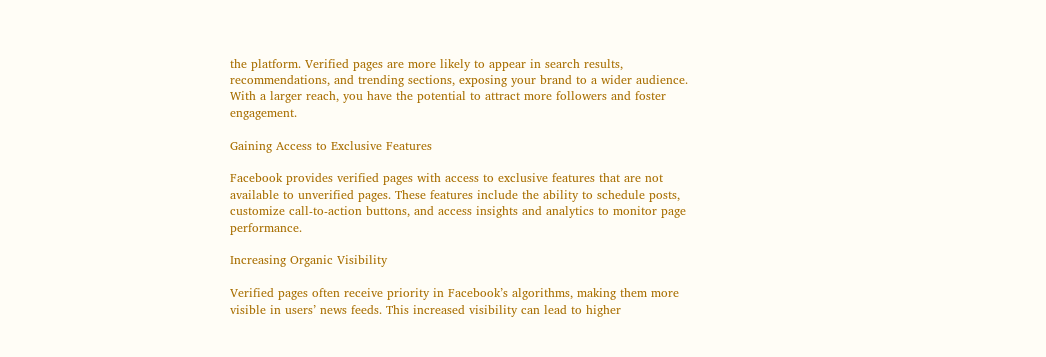the platform. Verified pages are more likely to appear in search results, recommendations, and trending sections, exposing your brand to a wider audience. With a larger reach, you have the potential to attract more followers and foster engagement.

Gaining Access to Exclusive Features

Facebook provides verified pages with access to exclusive features that are not available to unverified pages. These features include the ability to schedule posts, customize call-to-action buttons, and access insights and analytics to monitor page performance.

Increasing Organic Visibility

Verified pages often receive priority in Facebook’s algorithms, making them more visible in users’ news feeds. This increased visibility can lead to higher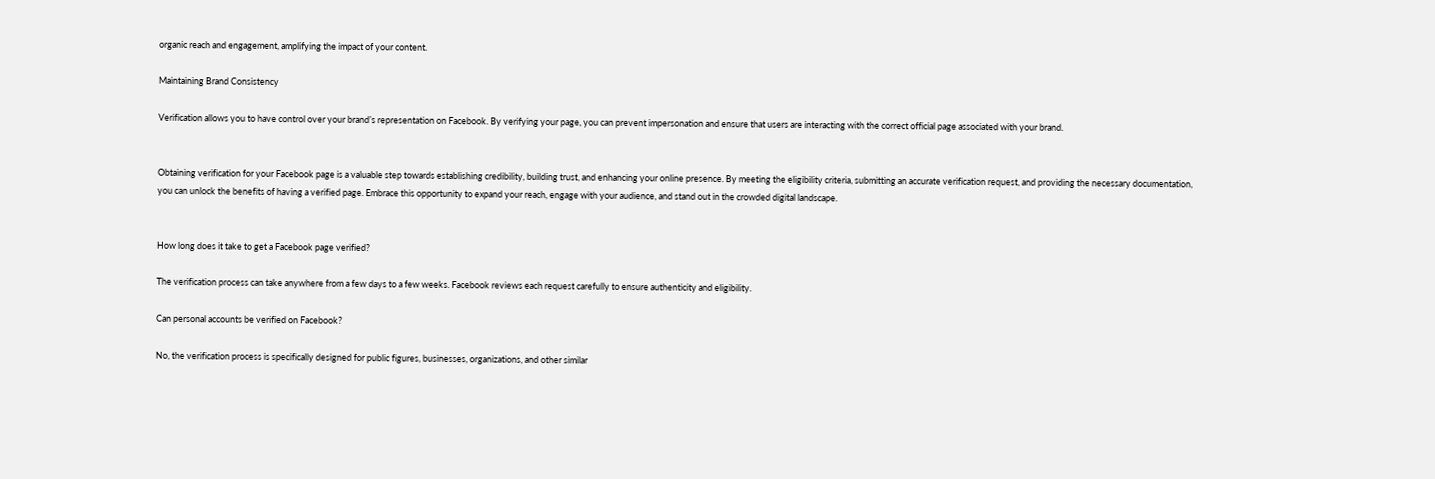organic reach and engagement, amplifying the impact of your content.

Maintaining Brand Consistency

Verification allows you to have control over your brand’s representation on Facebook. By verifying your page, you can prevent impersonation and ensure that users are interacting with the correct official page associated with your brand.


Obtaining verification for your Facebook page is a valuable step towards establishing credibility, building trust, and enhancing your online presence. By meeting the eligibility criteria, submitting an accurate verification request, and providing the necessary documentation, you can unlock the benefits of having a verified page. Embrace this opportunity to expand your reach, engage with your audience, and stand out in the crowded digital landscape.


How long does it take to get a Facebook page verified?

The verification process can take anywhere from a few days to a few weeks. Facebook reviews each request carefully to ensure authenticity and eligibility.

Can personal accounts be verified on Facebook?

No, the verification process is specifically designed for public figures, businesses, organizations, and other similar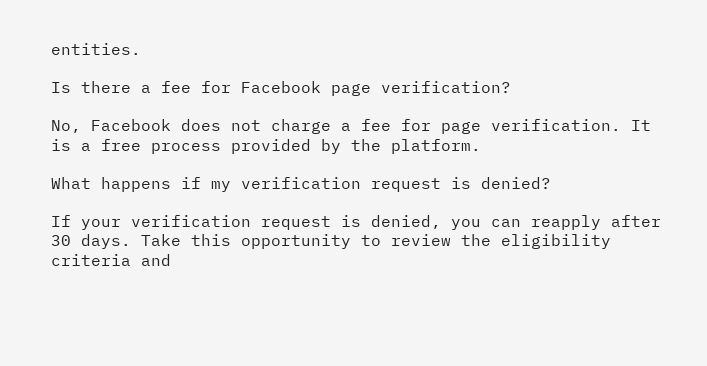entities.

Is there a fee for Facebook page verification?

No, Facebook does not charge a fee for page verification. It is a free process provided by the platform.

What happens if my verification request is denied?

If your verification request is denied, you can reapply after 30 days. Take this opportunity to review the eligibility criteria and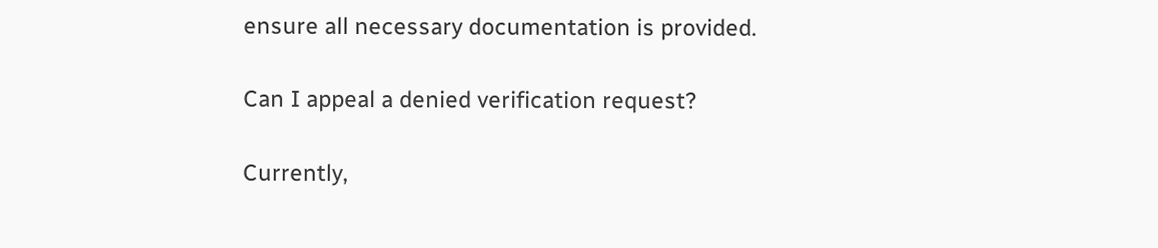ensure all necessary documentation is provided.

Can I appeal a denied verification request?

Currently,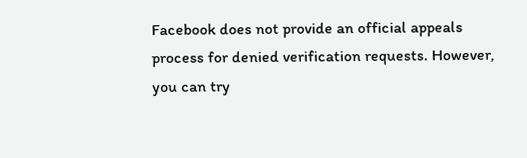Facebook does not provide an official appeals process for denied verification requests. However, you can try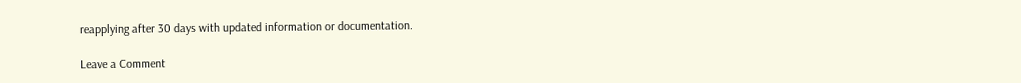reapplying after 30 days with updated information or documentation.

Leave a Comment